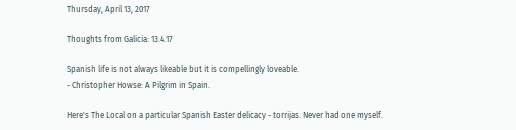Thursday, April 13, 2017

Thoughts from Galicia: 13.4.17

Spanish life is not always likeable but it is compellingly loveable.
- Christopher Howse: A Pilgrim in Spain.

Here's The Local on a particular Spanish Easter delicacy - torrijas. Never had one myself.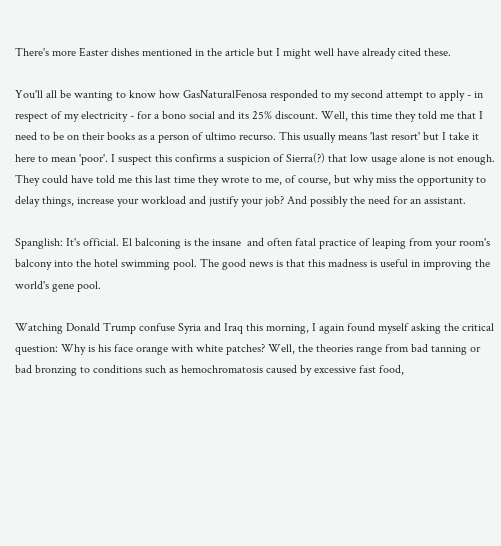There's more Easter dishes mentioned in the article but I might well have already cited these.

You'll all be wanting to know how GasNaturalFenosa responded to my second attempt to apply - in respect of my electricity - for a bono social and its 25% discount. Well, this time they told me that I need to be on their books as a person of ultimo recurso. This usually means 'last resort' but I take it here to mean 'poor'. I suspect this confirms a suspicion of Sierra(?) that low usage alone is not enough. They could have told me this last time they wrote to me, of course, but why miss the opportunity to delay things, increase your workload and justify your job? And possibly the need for an assistant.

Spanglish: It's official. El balconing is the insane  and often fatal practice of leaping from your room's balcony into the hotel swimming pool. The good news is that this madness is useful in improving the world's gene pool.

Watching Donald Trump confuse Syria and Iraq this morning, I again found myself asking the critical question: Why is his face orange with white patches? Well, the theories range from bad tanning or bad bronzing to conditions such as hemochromatosis caused by excessive fast food,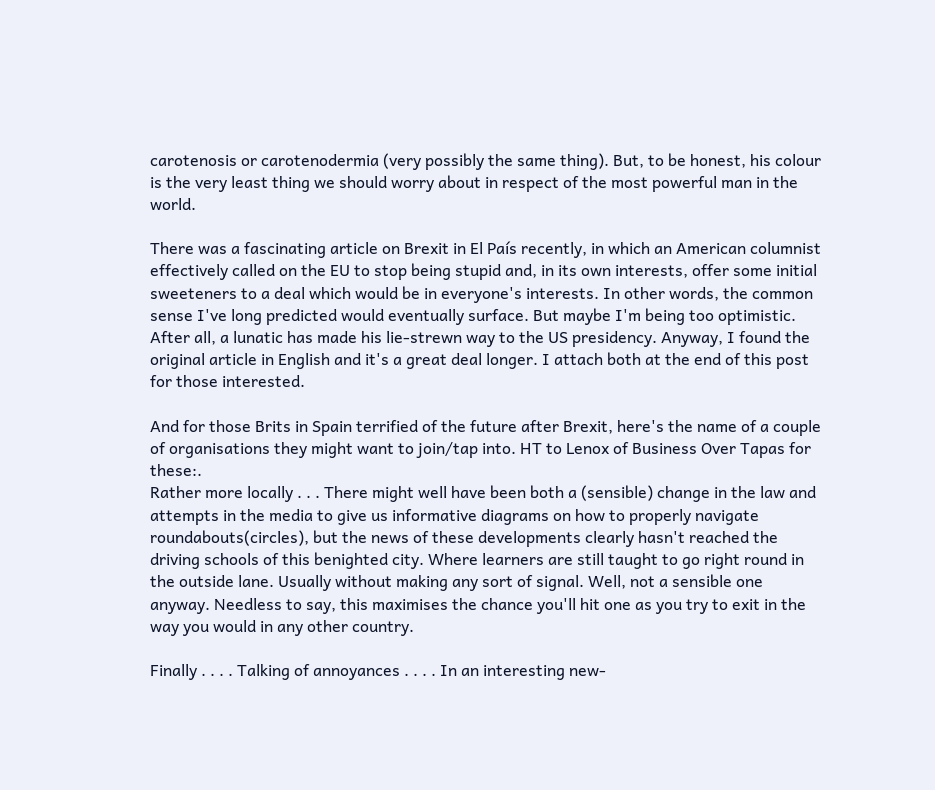carotenosis or carotenodermia (very possibly the same thing). But, to be honest, his colour is the very least thing we should worry about in respect of the most powerful man in the world.

There was a fascinating article on Brexit in El País recently, in which an American columnist effectively called on the EU to stop being stupid and, in its own interests, offer some initial sweeteners to a deal which would be in everyone's interests. In other words, the common sense I've long predicted would eventually surface. But maybe I'm being too optimistic. After all, a lunatic has made his lie-strewn way to the US presidency. Anyway, I found the original article in English and it's a great deal longer. I attach both at the end of this post for those interested.

And for those Brits in Spain terrified of the future after Brexit, here's the name of a couple of organisations they might want to join/tap into. HT to Lenox of Business Over Tapas for these:.
Rather more locally . . . There might well have been both a (sensible) change in the law and attempts in the media to give us informative diagrams on how to properly navigate roundabouts(circles), but the news of these developments clearly hasn't reached the driving schools of this benighted city. Where learners are still taught to go right round in the outside lane. Usually without making any sort of signal. Well, not a sensible one anyway. Needless to say, this maximises the chance you'll hit one as you try to exit in the way you would in any other country.

Finally . . . . Talking of annoyances . . . . In an interesting new-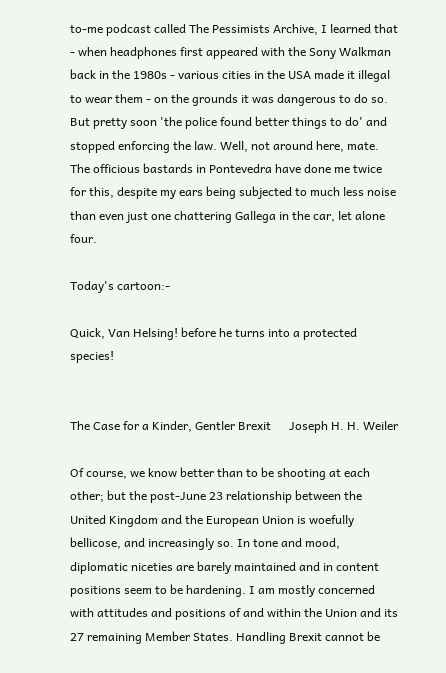to-me podcast called The Pessimists Archive, I learned that - when headphones first appeared with the Sony Walkman back in the 1980s - various cities in the USA made it illegal to wear them - on the grounds it was dangerous to do so. But pretty soon 'the police found better things to do' and stopped enforcing the law. Well, not around here, mate. The officious bastards in Pontevedra have done me twice for this, despite my ears being subjected to much less noise than even just one chattering Gallega in the car, let alone four.

Today's cartoon:-

Quick, Van Helsing! before he turns into a protected species!


The Case for a Kinder, Gentler Brexit      Joseph H. H. Weiler

Of course, we know better than to be shooting at each other; but the post-June 23 relationship between the United Kingdom and the European Union is woefully bellicose, and increasingly so. In tone and mood, diplomatic niceties are barely maintained and in content positions seem to be hardening. I am mostly concerned with attitudes and positions of and within the Union and its 27 remaining Member States. Handling Brexit cannot be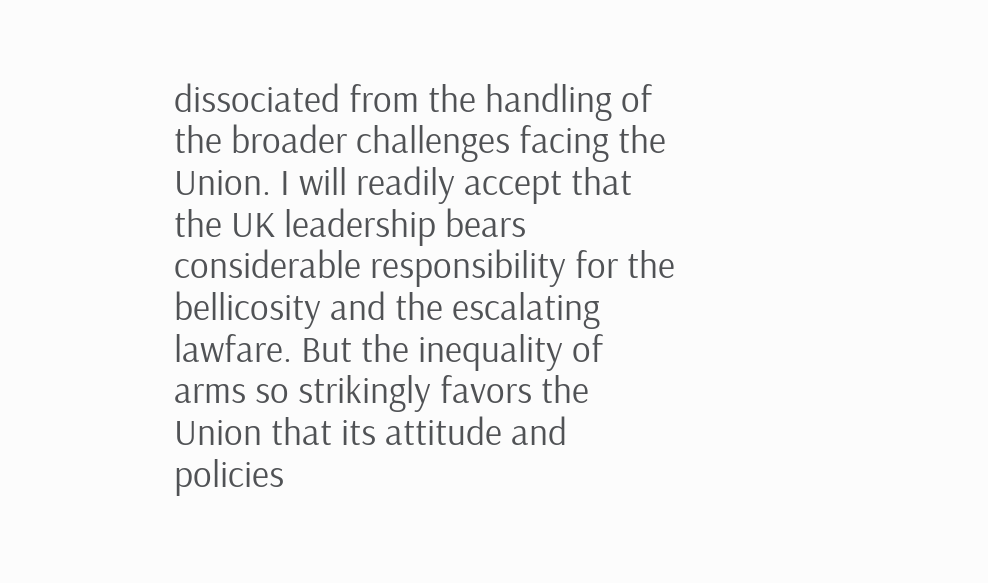dissociated from the handling of the broader challenges facing the Union. I will readily accept that the UK leadership bears considerable responsibility for the bellicosity and the escalating lawfare. But the inequality of arms so strikingly favors the Union that its attitude and policies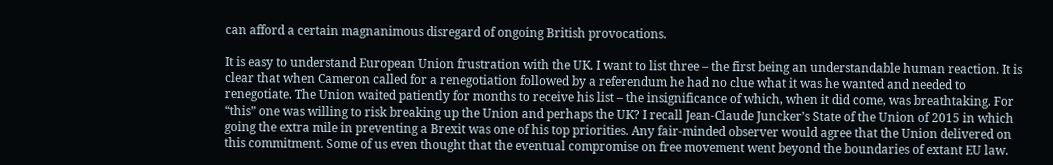can afford a certain magnanimous disregard of ongoing British provocations.

It is easy to understand European Union frustration with the UK. I want to list three – the first being an understandable human reaction. It is clear that when Cameron called for a renegotiation followed by a referendum he had no clue what it was he wanted and needed to renegotiate. The Union waited patiently for months to receive his list – the insignificance of which, when it did come, was breathtaking. For “this” one was willing to risk breaking up the Union and perhaps the UK? I recall Jean-Claude Juncker’s State of the Union of 2015 in which going the extra mile in preventing a Brexit was one of his top priorities. Any fair-minded observer would agree that the Union delivered on this commitment. Some of us even thought that the eventual compromise on free movement went beyond the boundaries of extant EU law.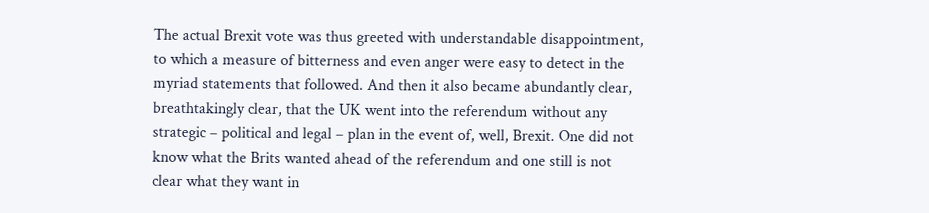The actual Brexit vote was thus greeted with understandable disappointment, to which a measure of bitterness and even anger were easy to detect in the myriad statements that followed. And then it also became abundantly clear, breathtakingly clear, that the UK went into the referendum without any strategic – political and legal – plan in the event of, well, Brexit. One did not know what the Brits wanted ahead of the referendum and one still is not clear what they want in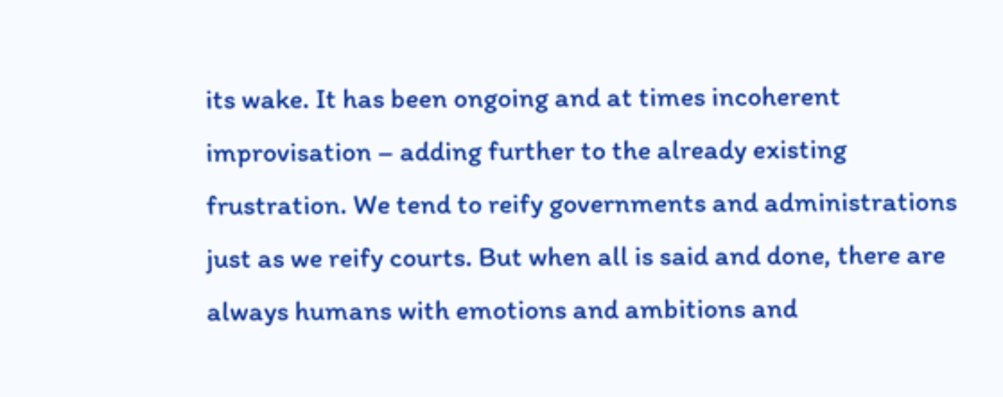its wake. It has been ongoing and at times incoherent improvisation – adding further to the already existing frustration. We tend to reify governments and administrations just as we reify courts. But when all is said and done, there are always humans with emotions and ambitions and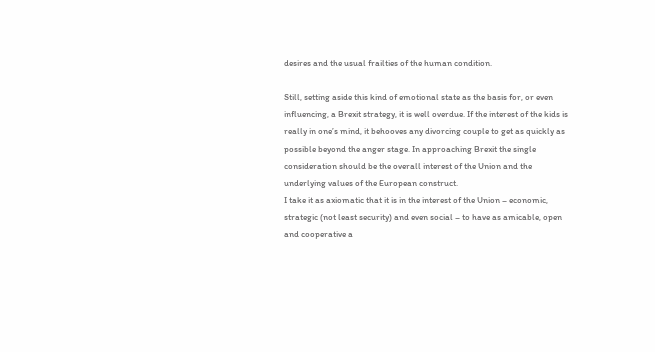desires and the usual frailties of the human condition.

Still, setting aside this kind of emotional state as the basis for, or even influencing, a Brexit strategy, it is well overdue. If the interest of the kids is really in one’s mind, it behooves any divorcing couple to get as quickly as possible beyond the anger stage. In approaching Brexit the single consideration should be the overall interest of the Union and the underlying values of the European construct.
I take it as axiomatic that it is in the interest of the Union – economic, strategic (not least security) and even social – to have as amicable, open and cooperative a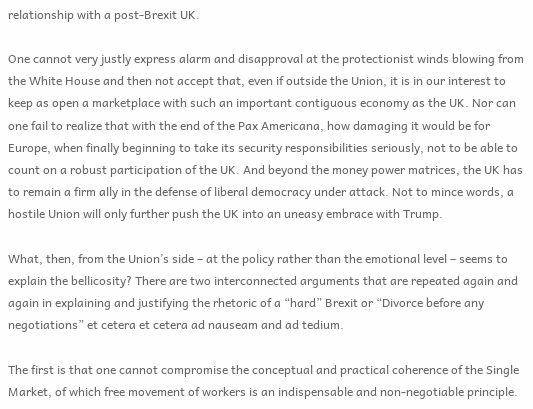relationship with a post-Brexit UK.

One cannot very justly express alarm and disapproval at the protectionist winds blowing from the White House and then not accept that, even if outside the Union, it is in our interest to keep as open a marketplace with such an important contiguous economy as the UK. Nor can one fail to realize that with the end of the Pax Americana, how damaging it would be for Europe, when finally beginning to take its security responsibilities seriously, not to be able to count on a robust participation of the UK. And beyond the money power matrices, the UK has to remain a firm ally in the defense of liberal democracy under attack. Not to mince words, a hostile Union will only further push the UK into an uneasy embrace with Trump.

What, then, from the Union’s side – at the policy rather than the emotional level – seems to explain the bellicosity? There are two interconnected arguments that are repeated again and again in explaining and justifying the rhetoric of a “hard” Brexit or “Divorce before any negotiations” et cetera et cetera ad nauseam and ad tedium.

The first is that one cannot compromise the conceptual and practical coherence of the Single Market, of which free movement of workers is an indispensable and non-negotiable principle.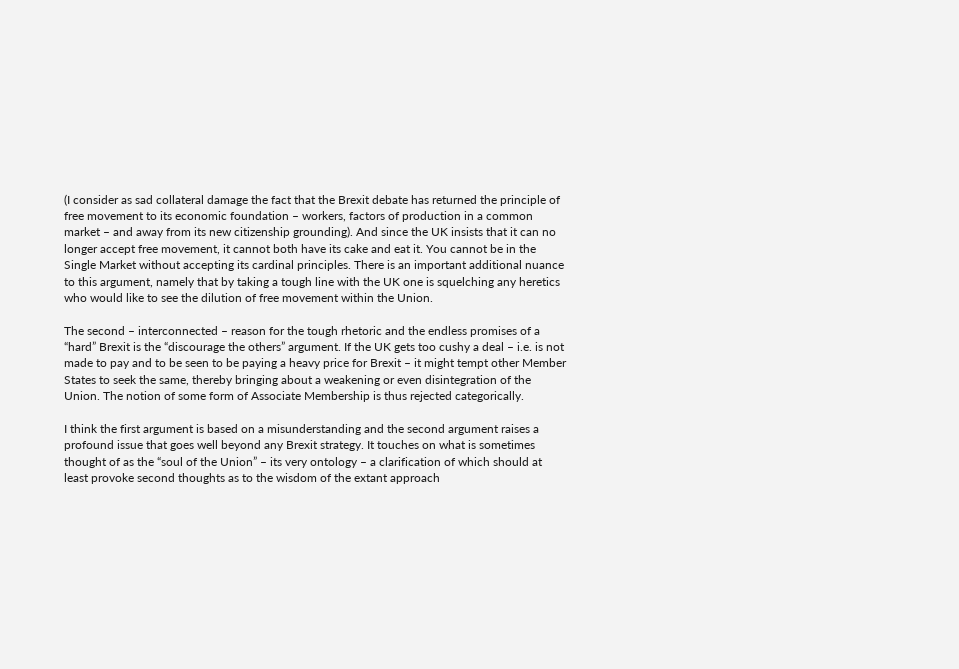(I consider as sad collateral damage the fact that the Brexit debate has returned the principle of free movement to its economic foundation – workers, factors of production in a common market – and away from its new citizenship grounding). And since the UK insists that it can no longer accept free movement, it cannot both have its cake and eat it. You cannot be in the Single Market without accepting its cardinal principles. There is an important additional nuance to this argument, namely that by taking a tough line with the UK one is squelching any heretics who would like to see the dilution of free movement within the Union.

The second – interconnected – reason for the tough rhetoric and the endless promises of a “hard” Brexit is the “discourage the others” argument. If the UK gets too cushy a deal – i.e. is not made to pay and to be seen to be paying a heavy price for Brexit – it might tempt other Member States to seek the same, thereby bringing about a weakening or even disintegration of the Union. The notion of some form of Associate Membership is thus rejected categorically.

I think the first argument is based on a misunderstanding and the second argument raises a profound issue that goes well beyond any Brexit strategy. It touches on what is sometimes thought of as the “soul of the Union” – its very ontology – a clarification of which should at least provoke second thoughts as to the wisdom of the extant approach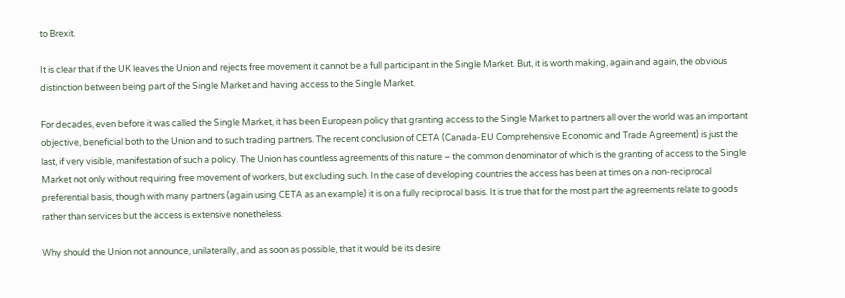to Brexit.

It is clear that if the UK leaves the Union and rejects free movement it cannot be a full participant in the Single Market. But, it is worth making, again and again, the obvious distinction between being part of the Single Market and having access to the Single Market.

For decades, even before it was called the Single Market, it has been European policy that granting access to the Single Market to partners all over the world was an important objective, beneficial both to the Union and to such trading partners. The recent conclusion of CETA (Canada-EU Comprehensive Economic and Trade Agreement) is just the last, if very visible, manifestation of such a policy. The Union has countless agreements of this nature – the common denominator of which is the granting of access to the Single Market not only without requiring free movement of workers, but excluding such. In the case of developing countries the access has been at times on a non-reciprocal preferential basis, though with many partners (again using CETA as an example) it is on a fully reciprocal basis. It is true that for the most part the agreements relate to goods rather than services but the access is extensive nonetheless.

Why should the Union not announce, unilaterally, and as soon as possible, that it would be its desire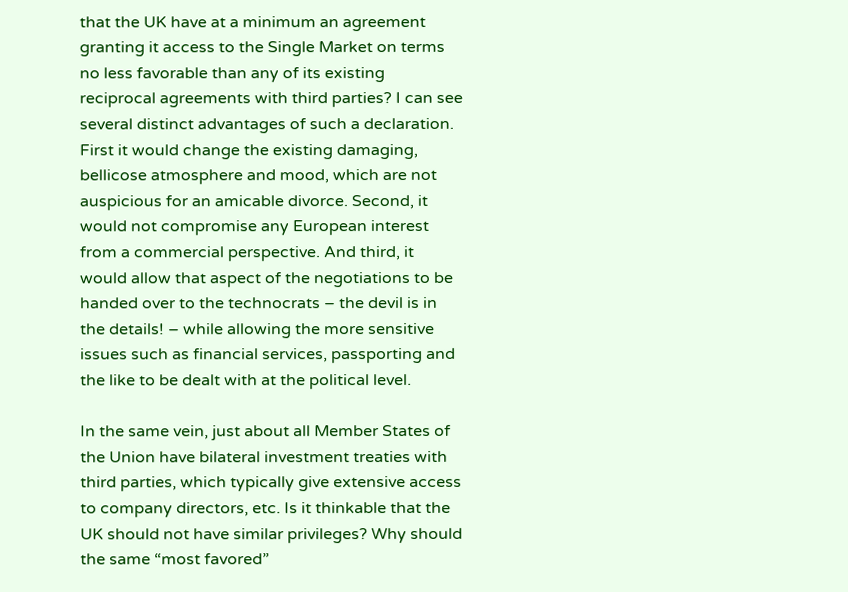that the UK have at a minimum an agreement granting it access to the Single Market on terms no less favorable than any of its existing reciprocal agreements with third parties? I can see several distinct advantages of such a declaration. First it would change the existing damaging, bellicose atmosphere and mood, which are not auspicious for an amicable divorce. Second, it would not compromise any European interest from a commercial perspective. And third, it would allow that aspect of the negotiations to be handed over to the technocrats – the devil is in the details! – while allowing the more sensitive issues such as financial services, passporting and the like to be dealt with at the political level.

In the same vein, just about all Member States of the Union have bilateral investment treaties with third parties, which typically give extensive access to company directors, etc. Is it thinkable that the UK should not have similar privileges? Why should the same “most favored”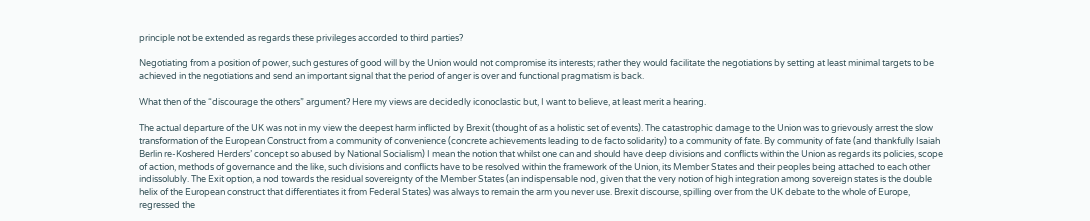principle not be extended as regards these privileges accorded to third parties?

Negotiating from a position of power, such gestures of good will by the Union would not compromise its interests; rather they would facilitate the negotiations by setting at least minimal targets to be achieved in the negotiations and send an important signal that the period of anger is over and functional pragmatism is back.

What then of the “discourage the others” argument? Here my views are decidedly iconoclastic but, I want to believe, at least merit a hearing.

The actual departure of the UK was not in my view the deepest harm inflicted by Brexit (thought of as a holistic set of events). The catastrophic damage to the Union was to grievously arrest the slow transformation of the European Construct from a community of convenience (concrete achievements leading to de facto solidarity) to a community of fate. By community of fate (and thankfully Isaiah Berlin re-Koshered Herders’ concept so abused by National Socialism) I mean the notion that whilst one can and should have deep divisions and conflicts within the Union as regards its policies, scope of action, methods of governance and the like, such divisions and conflicts have to be resolved within the framework of the Union, its Member States and their peoples being attached to each other indissolubly. The Exit option, a nod towards the residual sovereignty of the Member States (an indispensable nod, given that the very notion of high integration among sovereign states is the double helix of the European construct that differentiates it from Federal States) was always to remain the arm you never use. Brexit discourse, spilling over from the UK debate to the whole of Europe, regressed the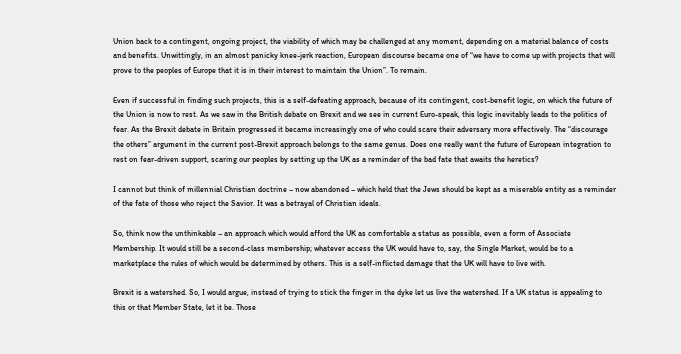Union back to a contingent, ongoing project, the viability of which may be challenged at any moment, depending on a material balance of costs and benefits. Unwittingly, in an almost panicky knee-jerk reaction, European discourse became one of “we have to come up with projects that will prove to the peoples of Europe that it is in their interest to maintain the Union”. To remain.

Even if successful in finding such projects, this is a self-defeating approach, because of its contingent, cost-benefit logic, on which the future of the Union is now to rest. As we saw in the British debate on Brexit and we see in current Euro-speak, this logic inevitably leads to the politics of fear. As the Brexit debate in Britain progressed it became increasingly one of who could scare their adversary more effectively. The “discourage the others” argument in the current post-Brexit approach belongs to the same genus. Does one really want the future of European integration to rest on fear-driven support, scaring our peoples by setting up the UK as a reminder of the bad fate that awaits the heretics?

I cannot but think of millennial Christian doctrine – now abandoned – which held that the Jews should be kept as a miserable entity as a reminder of the fate of those who reject the Savior. It was a betrayal of Christian ideals.

So, think now the unthinkable – an approach which would afford the UK as comfortable a status as possible, even a form of Associate Membership. It would still be a second-class membership; whatever access the UK would have to, say, the Single Market, would be to a marketplace the rules of which would be determined by others. This is a self-inflicted damage that the UK will have to live with.

Brexit is a watershed. So, I would argue, instead of trying to stick the finger in the dyke let us live the watershed. If a UK status is appealing to this or that Member State, let it be. Those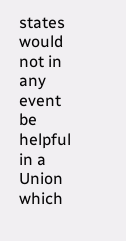states would not in any event be helpful in a Union which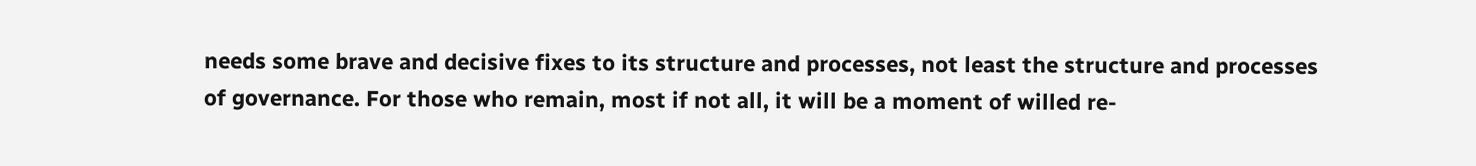needs some brave and decisive fixes to its structure and processes, not least the structure and processes of governance. For those who remain, most if not all, it will be a moment of willed re-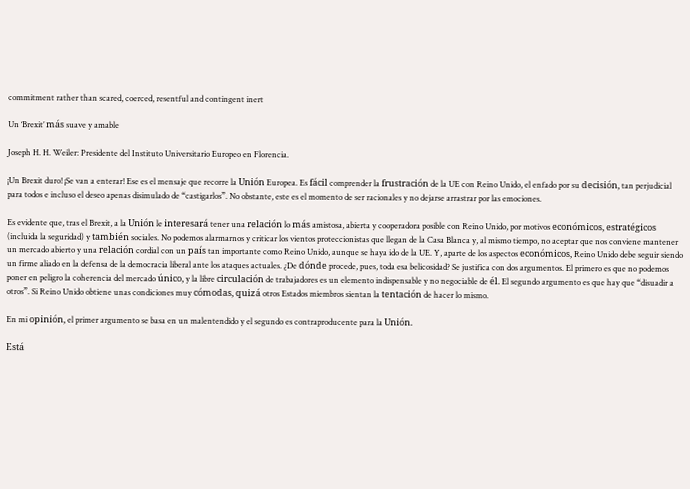commitment rather than scared, coerced, resentful and contingent inert

Un ‘Brexit’ más suave y amable

Joseph H. H. Weiler: Presidente del Instituto Universitario Europeo en Florencia.

¡Un Brexit duro! ¡Se van a enterar! Ese es el mensaje que recorre la Unión Europea. Es fácil comprender la frustración de la UE con Reino Unido, el enfado por su decisión, tan perjudicial para todos e incluso el deseo apenas disimulado de “castigarlos”. No obstante, este es el momento de ser racionales y no dejarse arrastrar por las emociones.

Es evidente que, tras el Brexit, a la Unión le interesará tener una relación lo más amistosa, abierta y cooperadora posible con Reino Unido, por motivos económicos, estratégicos (incluida la seguridad) y también sociales. No podemos alarmarnos y criticar los vientos proteccionistas que llegan de la Casa Blanca y, al mismo tiempo, no aceptar que nos conviene mantener un mercado abierto y una relación cordial con un país tan importante como Reino Unido, aunque se haya ido de la UE. Y, aparte de los aspectos económicos, Reino Unido debe seguir siendo un firme aliado en la defensa de la democracia liberal ante los ataques actuales. ¿De dónde procede, pues, toda esa belicosidad? Se justifica con dos argumentos. El primero es que no podemos poner en peligro la coherencia del mercado único, y la libre circulación de trabajadores es un elemento indispensable y no negociable de él. El segundo argumento es que hay que “disuadir a otros”. Si Reino Unido obtiene unas condiciones muy cómodas, quizá otros Estados miembros sientan la tentación de hacer lo mismo.

En mi opinión, el primer argumento se basa en un malentendido y el segundo es contraproducente para la Unión.

Está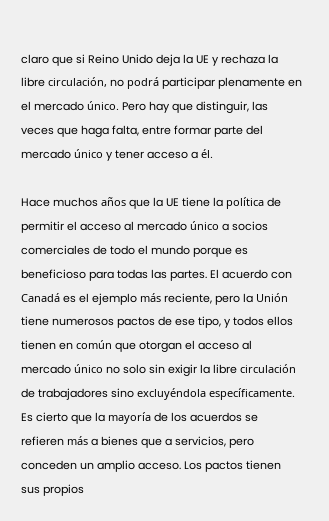claro que si Reino Unido deja la UE y rechaza la libre circulación, no podrá participar plenamente en el mercado único. Pero hay que distinguir, las veces que haga falta, entre formar parte del mercado único y tener acceso a él.

Hace muchos años que la UE tiene la política de permitir el acceso al mercado único a socios comerciales de todo el mundo porque es beneficioso para todas las partes. El acuerdo con Canadá es el ejemplo más reciente, pero la Unión tiene numerosos pactos de ese tipo, y todos ellos tienen en común que otorgan el acceso al mercado único no solo sin exigir la libre circulación de trabajadores sino excluyéndola específicamente. Es cierto que la mayoría de los acuerdos se refieren más a bienes que a servicios, pero conceden un amplio acceso. Los pactos tienen sus propios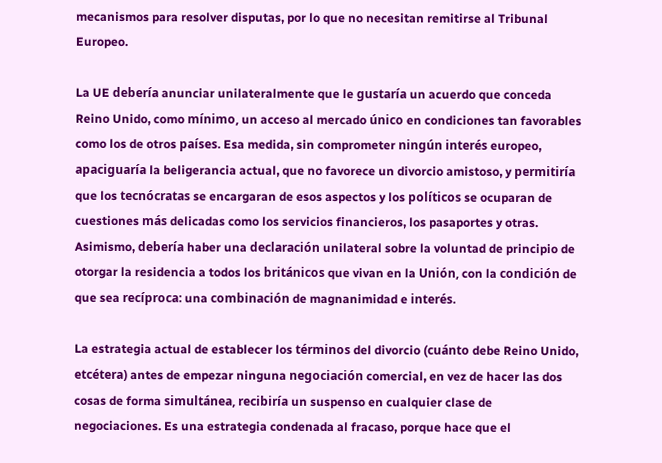mecanismos para resolver disputas, por lo que no necesitan remitirse al Tribunal Europeo.

La UE debería anunciar unilateralmente que le gustaría un acuerdo que conceda Reino Unido, como mínimo, un acceso al mercado único en condiciones tan favorables como los de otros países. Esa medida, sin comprometer ningún interés europeo, apaciguaría la beligerancia actual, que no favorece un divorcio amistoso, y permitiría que los tecnócratas se encargaran de esos aspectos y los políticos se ocuparan de cuestiones más delicadas como los servicios financieros, los pasaportes y otras.
Asimismo, debería haber una declaración unilateral sobre la voluntad de principio de otorgar la residencia a todos los británicos que vivan en la Unión, con la condición de que sea recíproca: una combinación de magnanimidad e interés.

La estrategia actual de establecer los términos del divorcio (cuánto debe Reino Unido, etcétera) antes de empezar ninguna negociación comercial, en vez de hacer las dos cosas de forma simultánea, recibiría un suspenso en cualquier clase de negociaciones. Es una estrategia condenada al fracaso, porque hace que el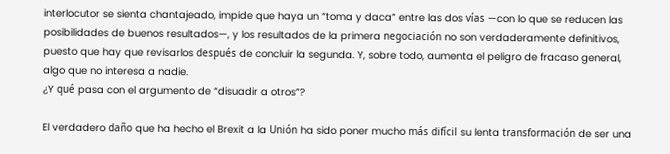interlocutor se sienta chantajeado, impide que haya un “toma y daca” entre las dos vías —con lo que se reducen las posibilidades de buenos resultados—, y los resultados de la primera negociación no son verdaderamente definitivos, puesto que hay que revisarlos después de concluir la segunda. Y, sobre todo, aumenta el peligro de fracaso general, algo que no interesa a nadie.
¿Y qué pasa con el argumento de “disuadir a otros”?

El verdadero daño que ha hecho el Brexit a la Unión ha sido poner mucho más difícil su lenta transformación de ser una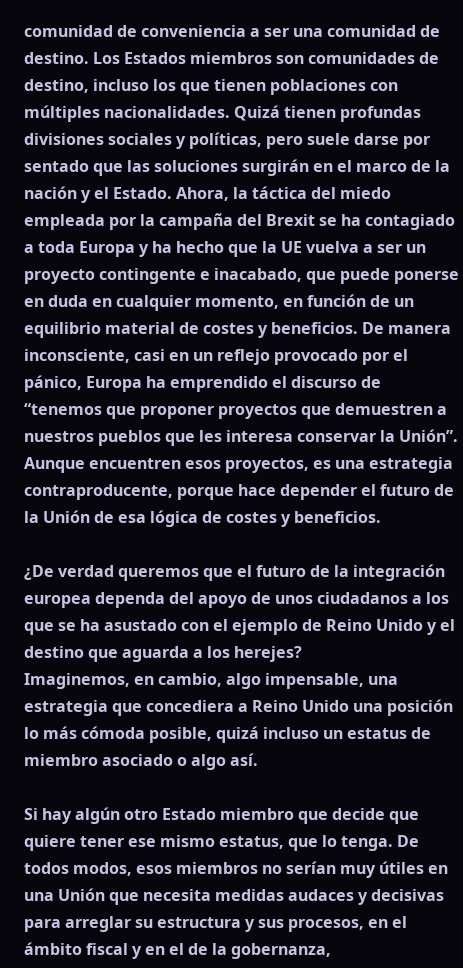comunidad de conveniencia a ser una comunidad de destino. Los Estados miembros son comunidades de destino, incluso los que tienen poblaciones con múltiples nacionalidades. Quizá tienen profundas divisiones sociales y políticas, pero suele darse por sentado que las soluciones surgirán en el marco de la nación y el Estado. Ahora, la táctica del miedo empleada por la campaña del Brexit se ha contagiado a toda Europa y ha hecho que la UE vuelva a ser un proyecto contingente e inacabado, que puede ponerse en duda en cualquier momento, en función de un equilibrio material de costes y beneficios. De manera inconsciente, casi en un reflejo provocado por el pánico, Europa ha emprendido el discurso de “tenemos que proponer proyectos que demuestren a nuestros pueblos que les interesa conservar la Unión”. Aunque encuentren esos proyectos, es una estrategia contraproducente, porque hace depender el futuro de la Unión de esa lógica de costes y beneficios.

¿De verdad queremos que el futuro de la integración europea dependa del apoyo de unos ciudadanos a los que se ha asustado con el ejemplo de Reino Unido y el destino que aguarda a los herejes?
Imaginemos, en cambio, algo impensable, una estrategia que concediera a Reino Unido una posición lo más cómoda posible, quizá incluso un estatus de miembro asociado o algo así.

Si hay algún otro Estado miembro que decide que quiere tener ese mismo estatus, que lo tenga. De todos modos, esos miembros no serían muy útiles en una Unión que necesita medidas audaces y decisivas para arreglar su estructura y sus procesos, en el ámbito fiscal y en el de la gobernanza,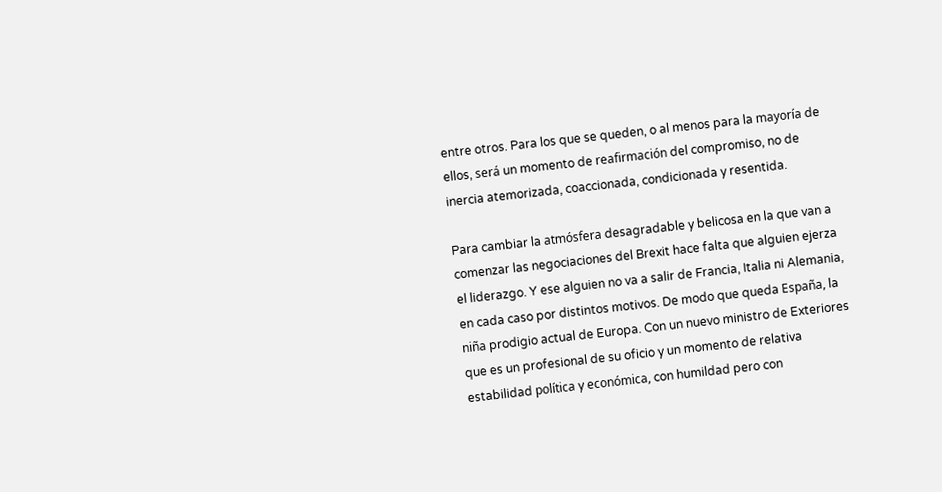entre otros. Para los que se queden, o al menos para la mayoría de ellos, será un momento de reafirmación del compromiso, no de inercia atemorizada, coaccionada, condicionada y resentida.

Para cambiar la atmósfera desagradable y belicosa en la que van a comenzar las negociaciones del Brexit hace falta que alguien ejerza el liderazgo. Y ese alguien no va a salir de Francia, Italia ni Alemania, en cada caso por distintos motivos. De modo que queda España, la niña prodigio actual de Europa. Con un nuevo ministro de Exteriores que es un profesional de su oficio y un momento de relativa estabilidad política y económica, con humildad pero con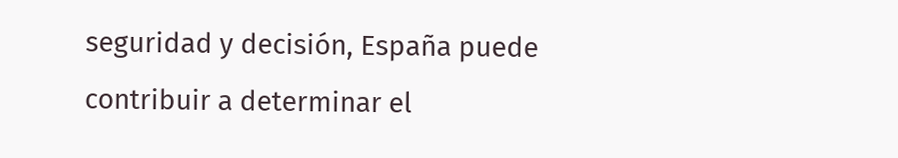seguridad y decisión, España puede contribuir a determinar el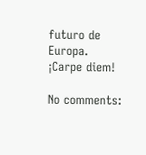futuro de Europa. ¡Carpe diem!

No comments: